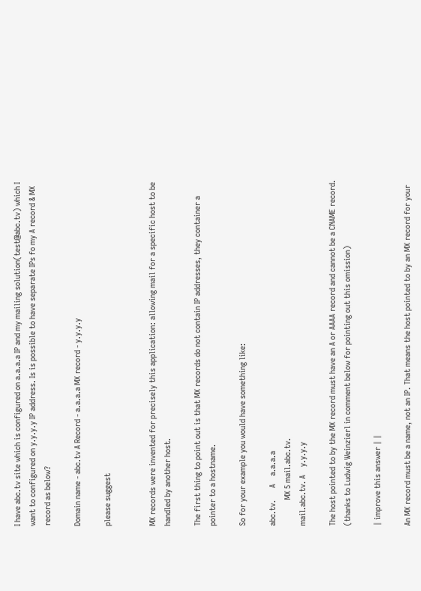I have abc.tv site which is configured on a.a.a.a IP and my mailing solution(test@abc.tv) which I want to configured on y.y.y.y IP address. Is is possible to have separate IPs fo my A record & MX record as below?

Domain name - abc.tv A Record - a.a.a.a MX record - y.y.y.y

please suggest


MX records were invented for precisely this application: allowing mail for a specific host to be handled by another host.

The first thing to point out is that MX records do not contain IP addresses, they container a pointer to a hostname.

So for your example you would have something like:

abc.tv.      A    a.a.a.a
             MX 5 mail.abc.tv.
mail.abc.tv. A    y.y.y.y

The host pointed to by the MX record must have an A or AAAA record and cannot be a CNAME record. (thanks to Ludwig Weinzierl in comment below for pointing out this omission)

| improve this answer | |

An MX record must be a name, not an IP. That means the host pointed to by an MX record for your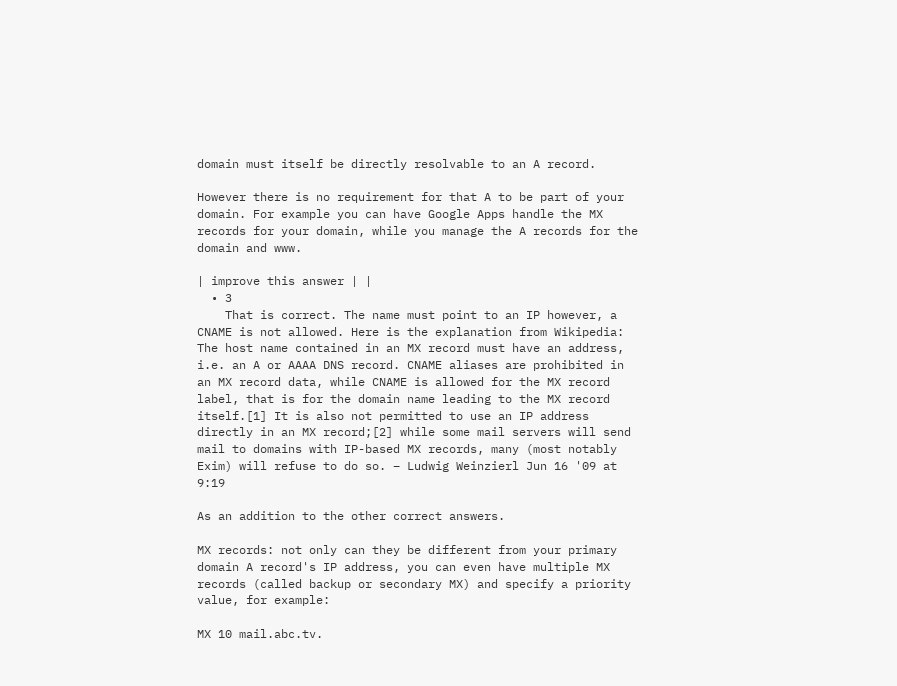domain must itself be directly resolvable to an A record.

However there is no requirement for that A to be part of your domain. For example you can have Google Apps handle the MX records for your domain, while you manage the A records for the domain and www.

| improve this answer | |
  • 3
    That is correct. The name must point to an IP however, a CNAME is not allowed. Here is the explanation from Wikipedia: The host name contained in an MX record must have an address, i.e. an A or AAAA DNS record. CNAME aliases are prohibited in an MX record data, while CNAME is allowed for the MX record label, that is for the domain name leading to the MX record itself.[1] It is also not permitted to use an IP address directly in an MX record;[2] while some mail servers will send mail to domains with IP-based MX records, many (most notably Exim) will refuse to do so. – Ludwig Weinzierl Jun 16 '09 at 9:19

As an addition to the other correct answers.

MX records: not only can they be different from your primary domain A record's IP address, you can even have multiple MX records (called backup or secondary MX) and specify a priority value, for example:

MX 10 mail.abc.tv.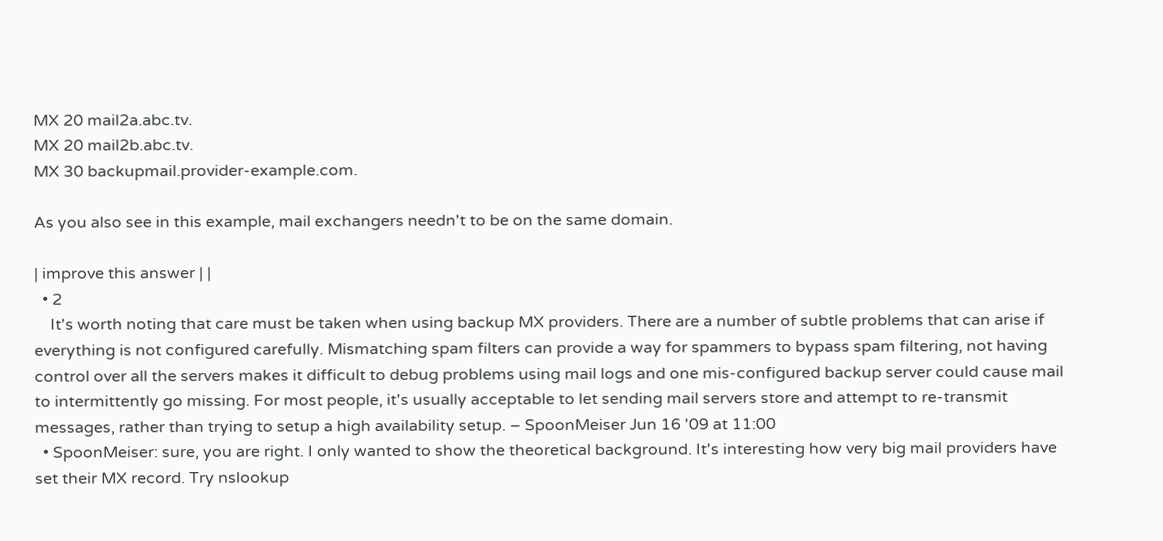MX 20 mail2a.abc.tv.
MX 20 mail2b.abc.tv.
MX 30 backupmail.provider-example.com.

As you also see in this example, mail exchangers needn't to be on the same domain.

| improve this answer | |
  • 2
    It's worth noting that care must be taken when using backup MX providers. There are a number of subtle problems that can arise if everything is not configured carefully. Mismatching spam filters can provide a way for spammers to bypass spam filtering, not having control over all the servers makes it difficult to debug problems using mail logs and one mis-configured backup server could cause mail to intermittently go missing. For most people, it's usually acceptable to let sending mail servers store and attempt to re-transmit messages, rather than trying to setup a high availability setup. – SpoonMeiser Jun 16 '09 at 11:00
  • SpoonMeiser: sure, you are right. I only wanted to show the theoretical background. It's interesting how very big mail providers have set their MX record. Try nslookup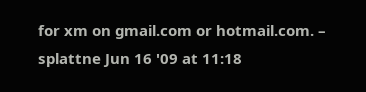for xm on gmail.com or hotmail.com. – splattne Jun 16 '09 at 11:18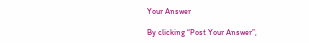Your Answer

By clicking “Post Your Answer”,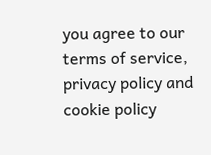you agree to our terms of service, privacy policy and cookie policy